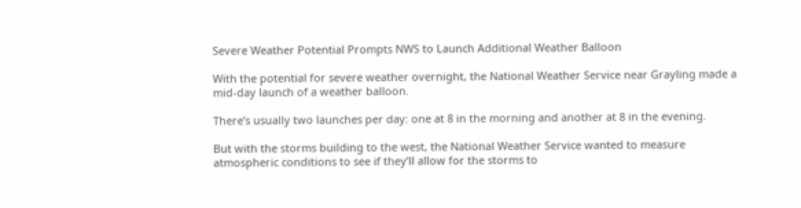Severe Weather Potential Prompts NWS to Launch Additional Weather Balloon

With the potential for severe weather overnight, the National Weather Service near Grayling made a mid-day launch of a weather balloon.

There’s usually two launches per day: one at 8 in the morning and another at 8 in the evening.

But with the storms building to the west, the National Weather Service wanted to measure atmospheric conditions to see if they’ll allow for the storms to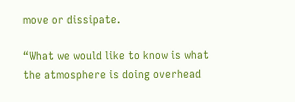move or dissipate.

“What we would like to know is what the atmosphere is doing overhead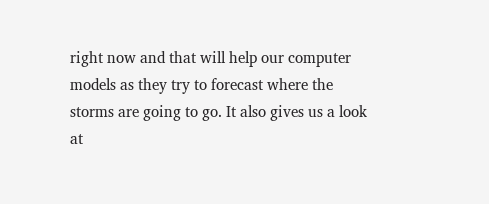right now and that will help our computer models as they try to forecast where the storms are going to go. It also gives us a look at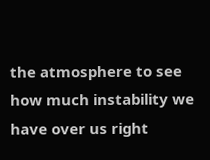the atmosphere to see how much instability we have over us right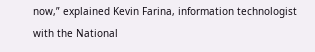now,” explained Kevin Farina, information technologist with the National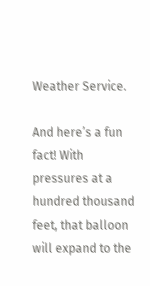Weather Service.

And here’s a fun fact! With pressures at a hundred thousand feet, that balloon will expand to the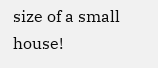size of a small house!